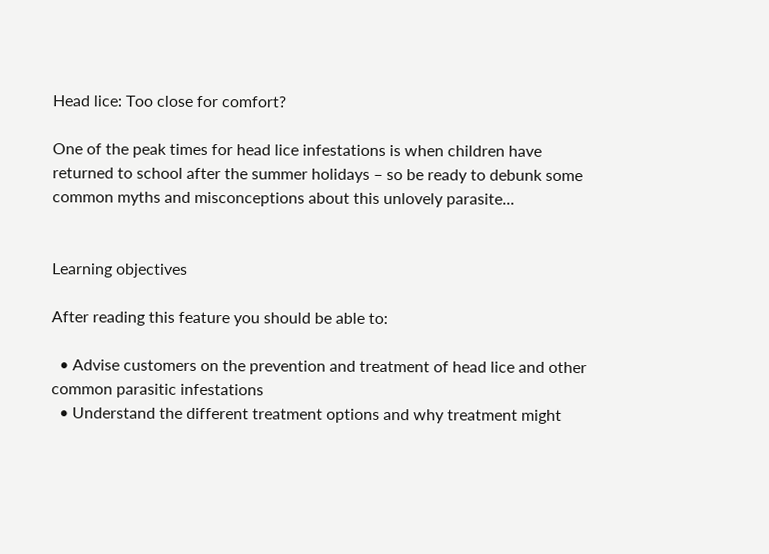Head lice: Too close for comfort?

One of the peak times for head lice infestations is when children have returned to school after the summer holidays – so be ready to debunk some common myths and misconceptions about this unlovely parasite...


Learning objectives

After reading this feature you should be able to:

  • Advise customers on the prevention and treatment of head lice and other common parasitic infestations
  • Understand the different treatment options and why treatment might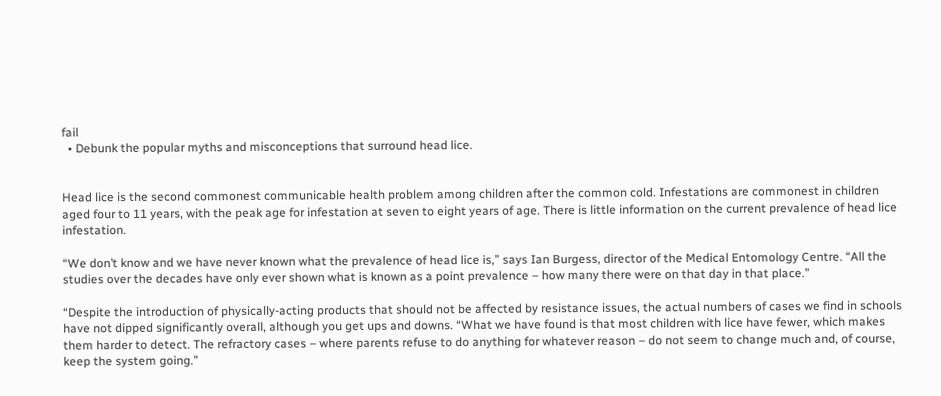fail
  • Debunk the popular myths and misconceptions that surround head lice.


Head lice is the second commonest communicable health problem among children after the common cold. Infestations are commonest in children aged four to 11 years, with the peak age for infestation at seven to eight years of age. There is little information on the current prevalence of head lice infestation.

“We don’t know and we have never known what the prevalence of head lice is,” says Ian Burgess, director of the Medical Entomology Centre. “All the studies over the decades have only ever shown what is known as a point prevalence – how many there were on that day in that place.”

“Despite the introduction of physically-acting products that should not be affected by resistance issues, the actual numbers of cases we find in schools have not dipped significantly overall, although you get ups and downs. “What we have found is that most children with lice have fewer, which makes them harder to detect. The refractory cases – where parents refuse to do anything for whatever reason – do not seem to change much and, of course, keep the system going.”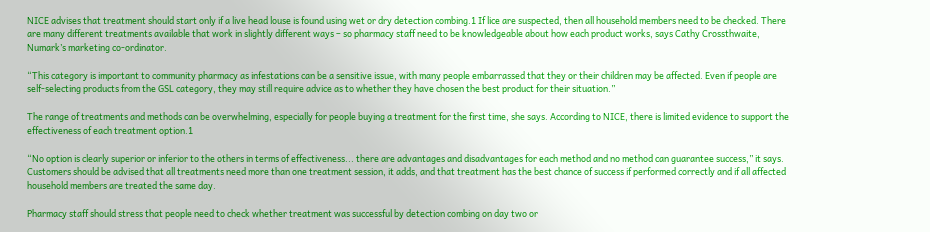NICE advises that treatment should start only if a live head louse is found using wet or dry detection combing.1 If lice are suspected, then all household members need to be checked. There are many different treatments available that work in slightly different ways – so pharmacy staff need to be knowledgeable about how each product works, says Cathy Crossthwaite, Numark’s marketing co-ordinator.

“This category is important to community pharmacy as infestations can be a sensitive issue, with many people embarrassed that they or their children may be affected. Even if people are self-selecting products from the GSL category, they may still require advice as to whether they have chosen the best product for their situation.”

The range of treatments and methods can be overwhelming, especially for people buying a treatment for the first time, she says. According to NICE, there is limited evidence to support the effectiveness of each treatment option.1

“No option is clearly superior or inferior to the others in terms of effectiveness... there are advantages and disadvantages for each method and no method can guarantee success,” it says. Customers should be advised that all treatments need more than one treatment session, it adds, and that treatment has the best chance of success if performed correctly and if all affected household members are treated the same day.

Pharmacy staff should stress that people need to check whether treatment was successful by detection combing on day two or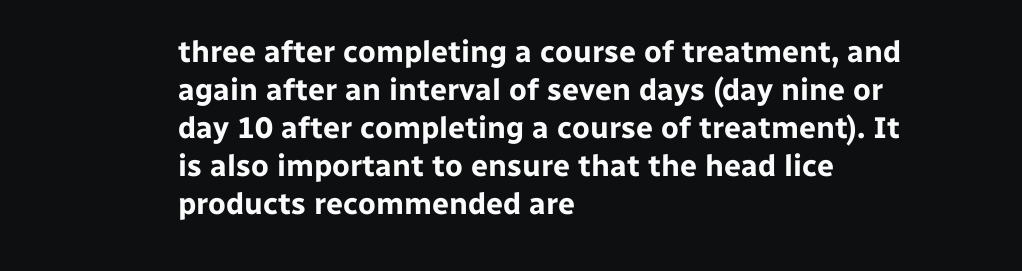three after completing a course of treatment, and again after an interval of seven days (day nine or day 10 after completing a course of treatment). It is also important to ensure that the head lice products recommended are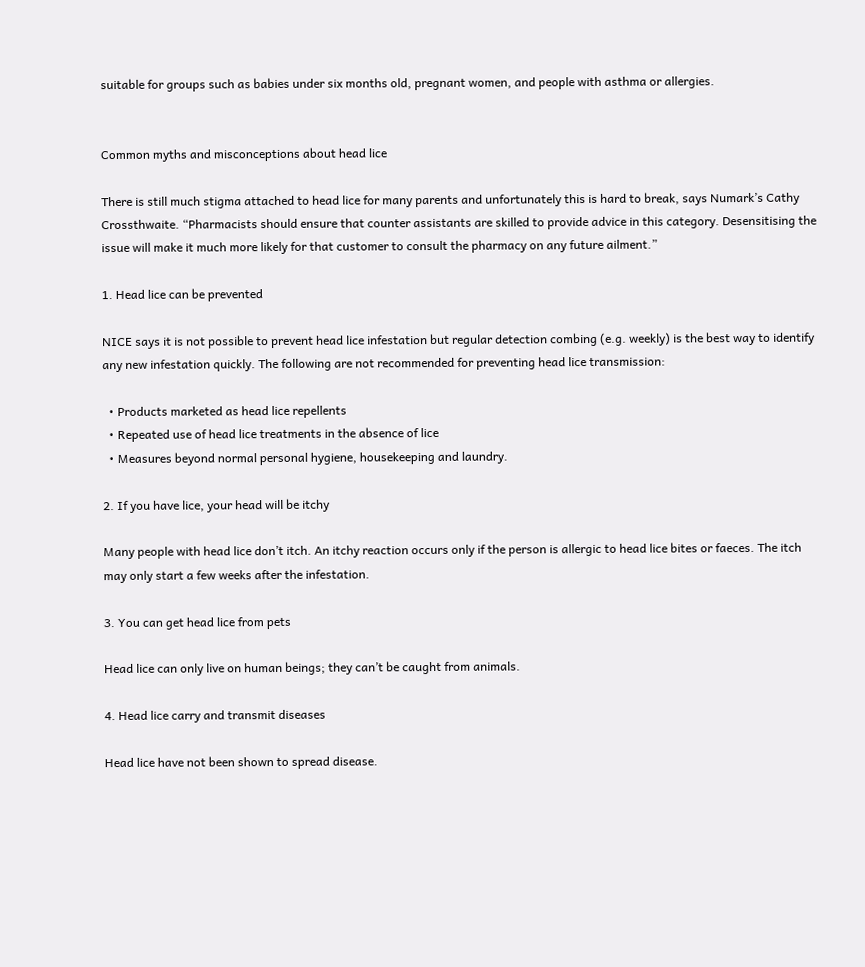suitable for groups such as babies under six months old, pregnant women, and people with asthma or allergies.


Common myths and misconceptions about head lice

There is still much stigma attached to head lice for many parents and unfortunately this is hard to break, says Numark’s Cathy Crossthwaite. “Pharmacists should ensure that counter assistants are skilled to provide advice in this category. Desensitising the issue will make it much more likely for that customer to consult the pharmacy on any future ailment.”

1. Head lice can be prevented

NICE says it is not possible to prevent head lice infestation but regular detection combing (e.g. weekly) is the best way to identify any new infestation quickly. The following are not recommended for preventing head lice transmission:

  • Products marketed as head lice repellents
  • Repeated use of head lice treatments in the absence of lice
  • Measures beyond normal personal hygiene, housekeeping and laundry.

2. If you have lice, your head will be itchy

Many people with head lice don’t itch. An itchy reaction occurs only if the person is allergic to head lice bites or faeces. The itch may only start a few weeks after the infestation.

3. You can get head lice from pets

Head lice can only live on human beings; they can’t be caught from animals.

4. Head lice carry and transmit diseases

Head lice have not been shown to spread disease.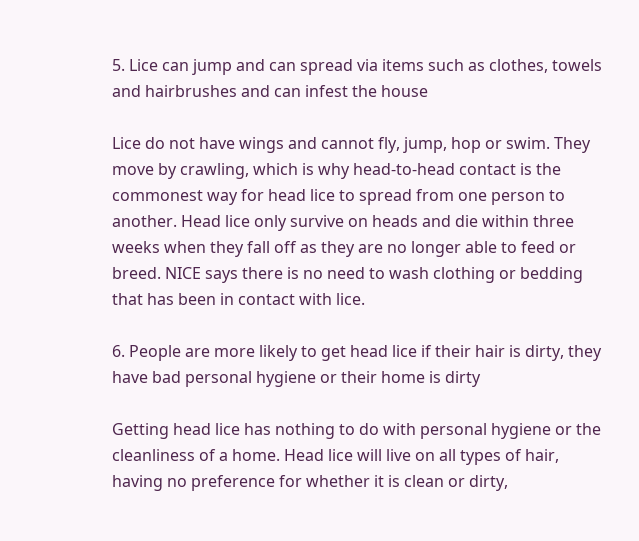5. Lice can jump and can spread via items such as clothes, towels and hairbrushes and can infest the house

Lice do not have wings and cannot fly, jump, hop or swim. They move by crawling, which is why head-to-head contact is the commonest way for head lice to spread from one person to another. Head lice only survive on heads and die within three weeks when they fall off as they are no longer able to feed or breed. NICE says there is no need to wash clothing or bedding that has been in contact with lice.

6. People are more likely to get head lice if their hair is dirty, they have bad personal hygiene or their home is dirty

Getting head lice has nothing to do with personal hygiene or the cleanliness of a home. Head lice will live on all types of hair, having no preference for whether it is clean or dirty,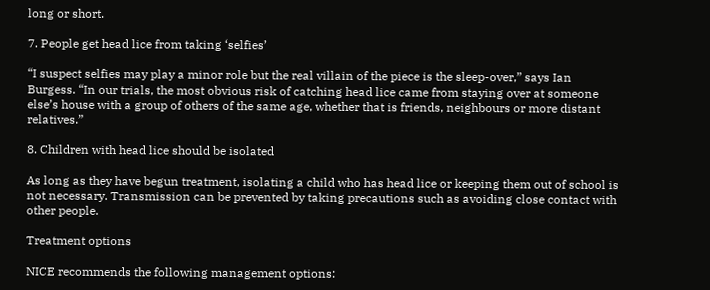long or short.

7. People get head lice from taking ‘selfies’

“I suspect selfies may play a minor role but the real villain of the piece is the sleep-over,” says Ian Burgess. “In our trials, the most obvious risk of catching head lice came from staying over at someone else’s house with a group of others of the same age, whether that is friends, neighbours or more distant relatives.”

8. Children with head lice should be isolated

As long as they have begun treatment, isolating a child who has head lice or keeping them out of school is not necessary. Transmission can be prevented by taking precautions such as avoiding close contact with other people.

Treatment options

NICE recommends the following management options: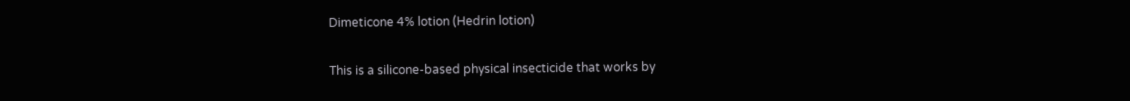Dimeticone 4% lotion (Hedrin lotion)

This is a silicone-based physical insecticide that works by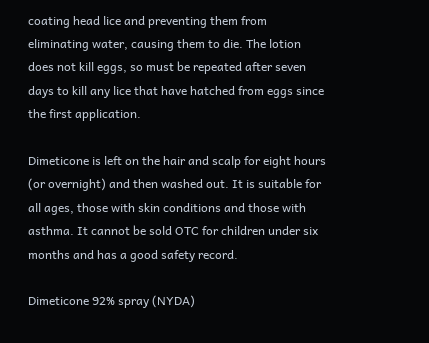coating head lice and preventing them from eliminating water, causing them to die. The lotion does not kill eggs, so must be repeated after seven days to kill any lice that have hatched from eggs since the first application.

Dimeticone is left on the hair and scalp for eight hours (or overnight) and then washed out. It is suitable for all ages, those with skin conditions and those with asthma. It cannot be sold OTC for children under six months and has a good safety record.

Dimeticone 92% spray (NYDA)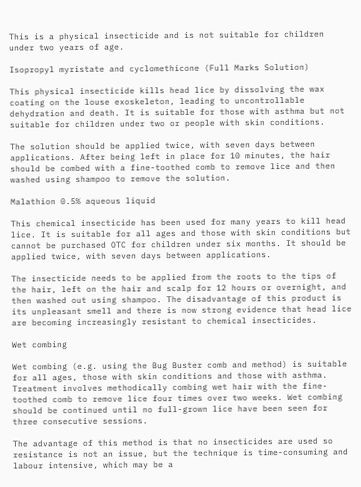This is a physical insecticide and is not suitable for children under two years of age.

Isopropyl myristate and cyclomethicone (Full Marks Solution)

This physical insecticide kills head lice by dissolving the wax coating on the louse exoskeleton, leading to uncontrollable dehydration and death. It is suitable for those with asthma but not suitable for children under two or people with skin conditions.

The solution should be applied twice, with seven days between applications. After being left in place for 10 minutes, the hair should be combed with a fine-toothed comb to remove lice and then washed using shampoo to remove the solution.

Malathion 0.5% aqueous liquid

This chemical insecticide has been used for many years to kill head lice. It is suitable for all ages and those with skin conditions but cannot be purchased OTC for children under six months. It should be applied twice, with seven days between applications.

The insecticide needs to be applied from the roots to the tips of the hair, left on the hair and scalp for 12 hours or overnight, and then washed out using shampoo. The disadvantage of this product is its unpleasant smell and there is now strong evidence that head lice are becoming increasingly resistant to chemical insecticides.

Wet combing

Wet combing (e.g. using the Bug Buster comb and method) is suitable for all ages, those with skin conditions and those with asthma. Treatment involves methodically combing wet hair with the fine-toothed comb to remove lice four times over two weeks. Wet combing should be continued until no full-grown lice have been seen for three consecutive sessions.

The advantage of this method is that no insecticides are used so resistance is not an issue, but the technique is time-consuming and labour intensive, which may be a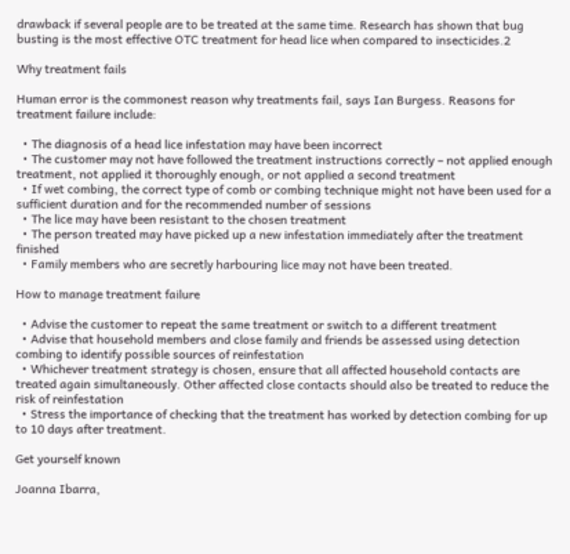drawback if several people are to be treated at the same time. Research has shown that bug busting is the most effective OTC treatment for head lice when compared to insecticides.2

Why treatment fails

Human error is the commonest reason why treatments fail, says Ian Burgess. Reasons for treatment failure include:

  • The diagnosis of a head lice infestation may have been incorrect
  • The customer may not have followed the treatment instructions correctly – not applied enough treatment, not applied it thoroughly enough, or not applied a second treatment
  • If wet combing, the correct type of comb or combing technique might not have been used for a sufficient duration and for the recommended number of sessions
  • The lice may have been resistant to the chosen treatment
  • The person treated may have picked up a new infestation immediately after the treatment finished
  • Family members who are secretly harbouring lice may not have been treated.

How to manage treatment failure

  • Advise the customer to repeat the same treatment or switch to a different treatment
  • Advise that household members and close family and friends be assessed using detection combing to identify possible sources of reinfestation
  • Whichever treatment strategy is chosen, ensure that all affected household contacts are treated again simultaneously. Other affected close contacts should also be treated to reduce the risk of reinfestation
  • Stress the importance of checking that the treatment has worked by detection combing for up to 10 days after treatment.

Get yourself known

Joanna Ibarra,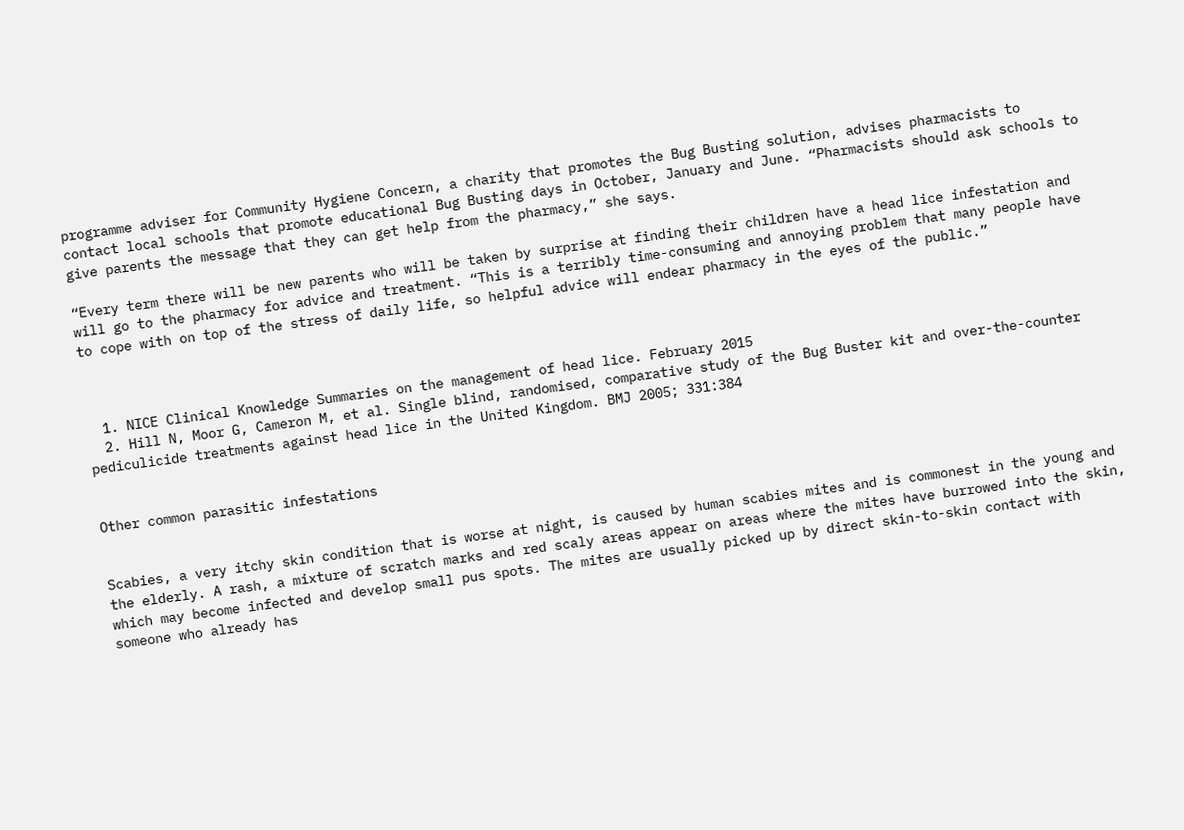programme adviser for Community Hygiene Concern, a charity that promotes the Bug Busting solution, advises pharmacists to contact local schools that promote educational Bug Busting days in October, January and June. “Pharmacists should ask schools to give parents the message that they can get help from the pharmacy,” she says.

“Every term there will be new parents who will be taken by surprise at finding their children have a head lice infestation and will go to the pharmacy for advice and treatment. “This is a terribly time-consuming and annoying problem that many people have to cope with on top of the stress of daily life, so helpful advice will endear pharmacy in the eyes of the public.”



  1. NICE Clinical Knowledge Summaries on the management of head lice. February 2015
  2. Hill N, Moor G, Cameron M, et al. Single blind, randomised, comparative study of the Bug Buster kit and over-the-counter pediculicide treatments against head lice in the United Kingdom. BMJ 2005; 331:384


Other common parasitic infestations


Scabies, a very itchy skin condition that is worse at night, is caused by human scabies mites and is commonest in the young and the elderly. A rash, a mixture of scratch marks and red scaly areas appear on areas where the mites have burrowed into the skin, which may become infected and develop small pus spots. The mites are usually picked up by direct skin-to-skin contact with someone who already has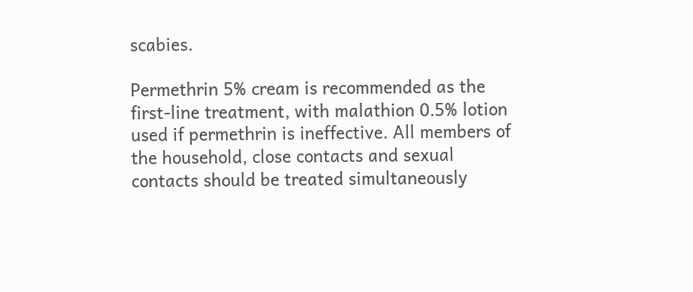scabies.

Permethrin 5% cream is recommended as the first-line treatment, with malathion 0.5% lotion used if permethrin is ineffective. All members of the household, close contacts and sexual contacts should be treated simultaneously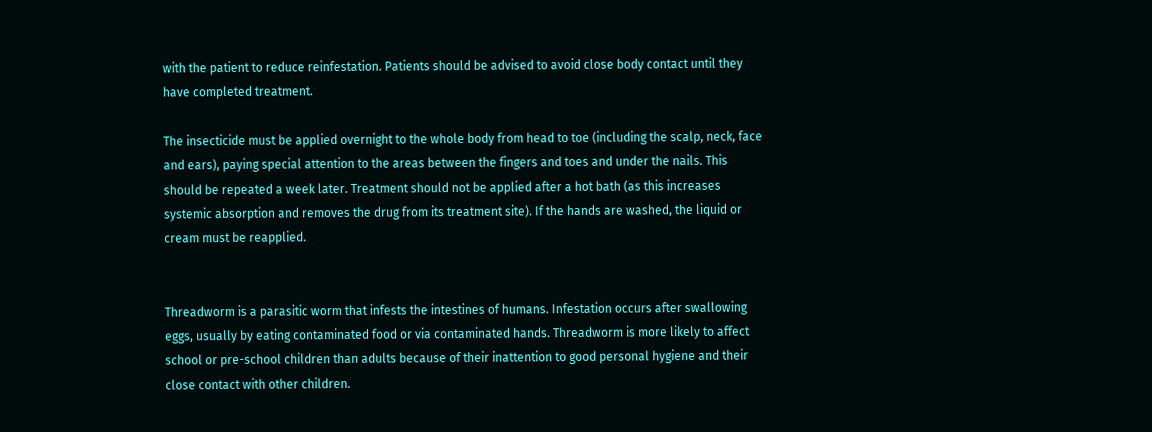with the patient to reduce reinfestation. Patients should be advised to avoid close body contact until they have completed treatment.

The insecticide must be applied overnight to the whole body from head to toe (including the scalp, neck, face and ears), paying special attention to the areas between the fingers and toes and under the nails. This should be repeated a week later. Treatment should not be applied after a hot bath (as this increases systemic absorption and removes the drug from its treatment site). If the hands are washed, the liquid or cream must be reapplied.


Threadworm is a parasitic worm that infests the intestines of humans. Infestation occurs after swallowing eggs, usually by eating contaminated food or via contaminated hands. Threadworm is more likely to affect school or pre-school children than adults because of their inattention to good personal hygiene and their close contact with other children.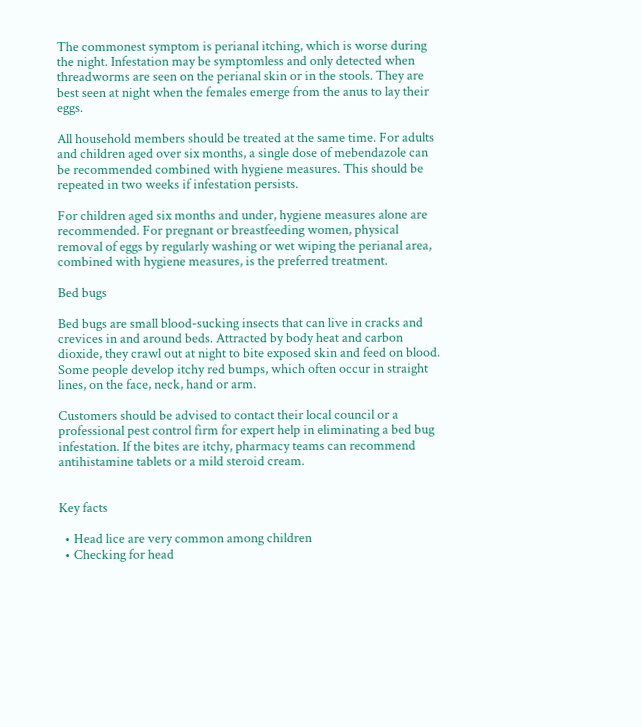The commonest symptom is perianal itching, which is worse during the night. Infestation may be symptomless and only detected when threadworms are seen on the perianal skin or in the stools. They are best seen at night when the females emerge from the anus to lay their eggs.

All household members should be treated at the same time. For adults and children aged over six months, a single dose of mebendazole can be recommended combined with hygiene measures. This should be repeated in two weeks if infestation persists.

For children aged six months and under, hygiene measures alone are recommended. For pregnant or breastfeeding women, physical removal of eggs by regularly washing or wet wiping the perianal area, combined with hygiene measures, is the preferred treatment.

Bed bugs

Bed bugs are small blood-sucking insects that can live in cracks and crevices in and around beds. Attracted by body heat and carbon dioxide, they crawl out at night to bite exposed skin and feed on blood. Some people develop itchy red bumps, which often occur in straight lines, on the face, neck, hand or arm.

Customers should be advised to contact their local council or a professional pest control firm for expert help in eliminating a bed bug infestation. If the bites are itchy, pharmacy teams can recommend antihistamine tablets or a mild steroid cream.


Key facts

  • Head lice are very common among children
  • Checking for head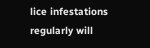lice infestations regularly will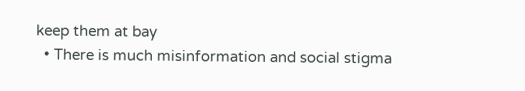keep them at bay
  • There is much misinformation and social stigma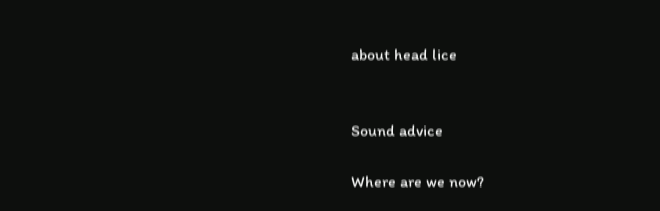about head lice


Sound advice

Where are we now?